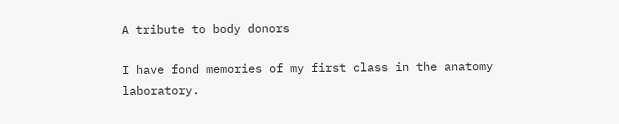A tribute to body donors

I have fond memories of my first class in the anatomy laboratory.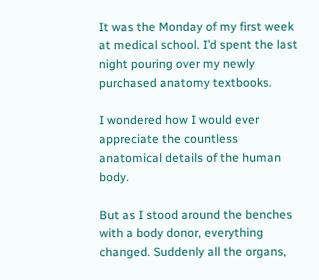It was the Monday of my first week at medical school. I’d spent the last night pouring over my newly purchased anatomy textbooks.

I wondered how I would ever appreciate the countless anatomical details of the human body.

But as I stood around the benches with a body donor, everything changed. Suddenly all the organs,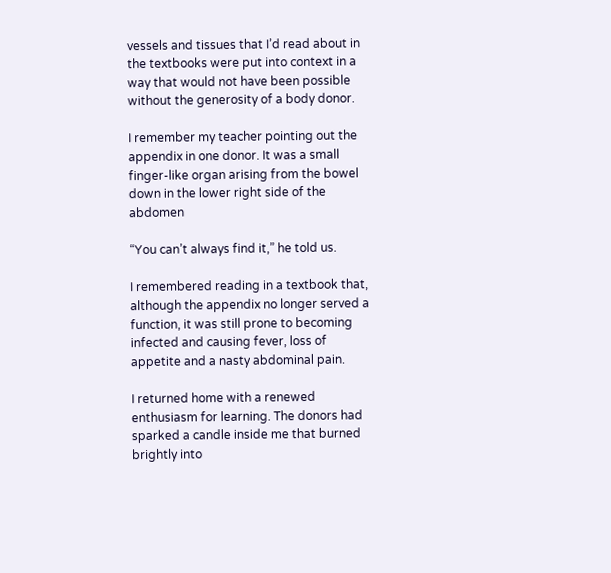vessels and tissues that I’d read about in the textbooks were put into context in a way that would not have been possible without the generosity of a body donor.

I remember my teacher pointing out the appendix in one donor. It was a small finger-like organ arising from the bowel down in the lower right side of the abdomen

“You can’t always find it,” he told us.

I remembered reading in a textbook that, although the appendix no longer served a function, it was still prone to becoming infected and causing fever, loss of appetite and a nasty abdominal pain.

I returned home with a renewed enthusiasm for learning. The donors had sparked a candle inside me that burned brightly into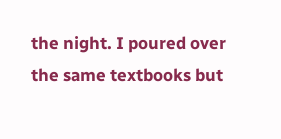the night. I poured over the same textbooks but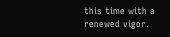this time with a renewed vigor.